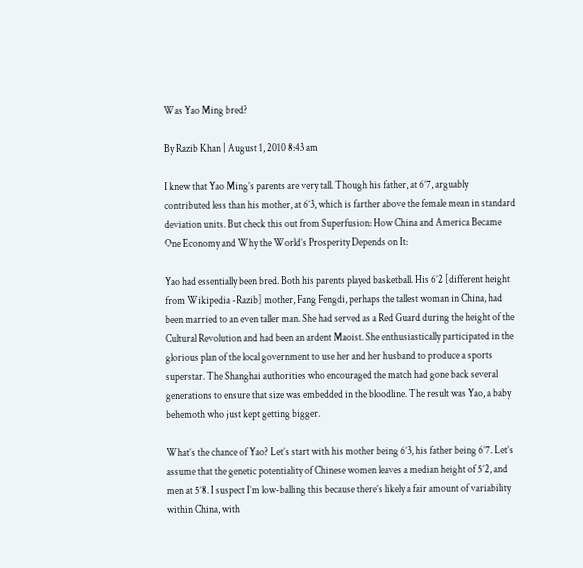Was Yao Ming bred?

By Razib Khan | August 1, 2010 8:43 am

I knew that Yao Ming’s parents are very tall. Though his father, at 6’7, arguably contributed less than his mother, at 6’3, which is farther above the female mean in standard deviation units. But check this out from Superfusion: How China and America Became One Economy and Why the World’s Prosperity Depends on It:

Yao had essentially been bred. Both his parents played basketball. His 6’2 [different height from Wikipedia -Razib] mother, Fang Fengdi, perhaps the tallest woman in China, had been married to an even taller man. She had served as a Red Guard during the height of the Cultural Revolution and had been an ardent Maoist. She enthusiastically participated in the glorious plan of the local government to use her and her husband to produce a sports superstar. The Shanghai authorities who encouraged the match had gone back several generations to ensure that size was embedded in the bloodline. The result was Yao, a baby behemoth who just kept getting bigger.

What’s the chance of Yao? Let’s start with his mother being 6’3, his father being 6’7. Let’s assume that the genetic potentiality of Chinese women leaves a median height of 5’2, and men at 5’8. I suspect I’m low-balling this because there’s likely a fair amount of variability within China, with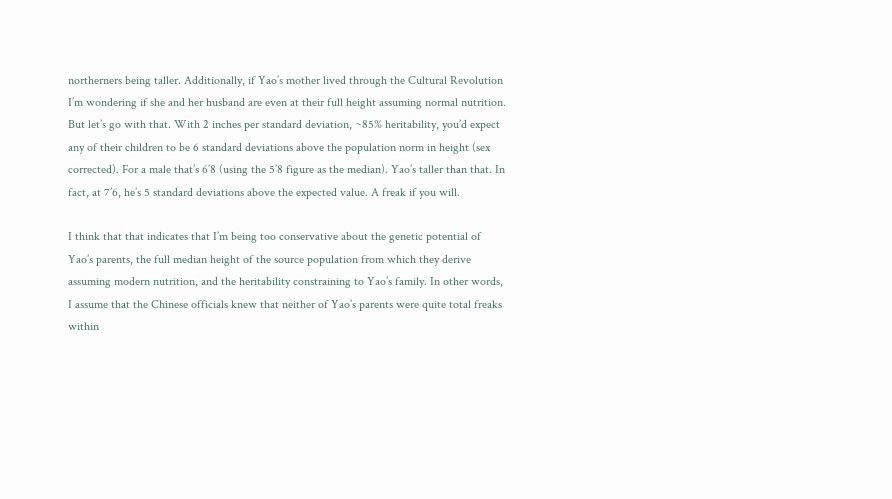northerners being taller. Additionally, if Yao’s mother lived through the Cultural Revolution I’m wondering if she and her husband are even at their full height assuming normal nutrition. But let’s go with that. With 2 inches per standard deviation, ~85% heritability, you’d expect any of their children to be 6 standard deviations above the population norm in height (sex corrected). For a male that’s 6’8 (using the 5’8 figure as the median). Yao’s taller than that. In fact, at 7’6, he’s 5 standard deviations above the expected value. A freak if you will.

I think that that indicates that I’m being too conservative about the genetic potential of Yao’s parents, the full median height of the source population from which they derive assuming modern nutrition, and the heritability constraining to Yao’s family. In other words, I assume that the Chinese officials knew that neither of Yao’s parents were quite total freaks within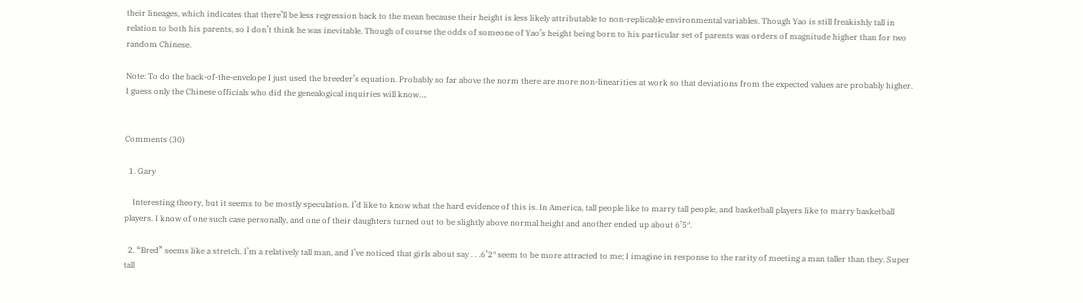their lineages, which indicates that there’ll be less regression back to the mean because their height is less likely attributable to non-replicable environmental variables. Though Yao is still freakishly tall in relation to both his parents, so I don’t think he was inevitable. Though of course the odds of someone of Yao’s height being born to his particular set of parents was orders of magnitude higher than for two random Chinese.

Note: To do the back-of-the-envelope I just used the breeder’s equation. Probably so far above the norm there are more non-linearities at work so that deviations from the expected values are probably higher. I guess only the Chinese officials who did the genealogical inquiries will know….


Comments (30)

  1. Gary

    Interesting theory, but it seems to be mostly speculation. I’d like to know what the hard evidence of this is. In America, tall people like to marry tall people, and basketball players like to marry basketball players. I know of one such case personally, and one of their daughters turned out to be slightly above normal height and another ended up about 6’5″.

  2. “Bred” seems like a stretch. I’m a relatively tall man, and I’ve noticed that girls about say . . .6’2″ seem to be more attracted to me; I imagine in response to the rarity of meeting a man taller than they. Super tall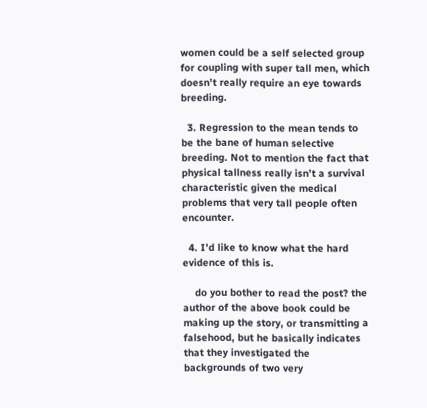women could be a self selected group for coupling with super tall men, which doesn’t really require an eye towards breeding.

  3. Regression to the mean tends to be the bane of human selective breeding. Not to mention the fact that physical tallness really isn’t a survival characteristic given the medical problems that very tall people often encounter.

  4. I’d like to know what the hard evidence of this is.

    do you bother to read the post? the author of the above book could be making up the story, or transmitting a falsehood, but he basically indicates that they investigated the backgrounds of two very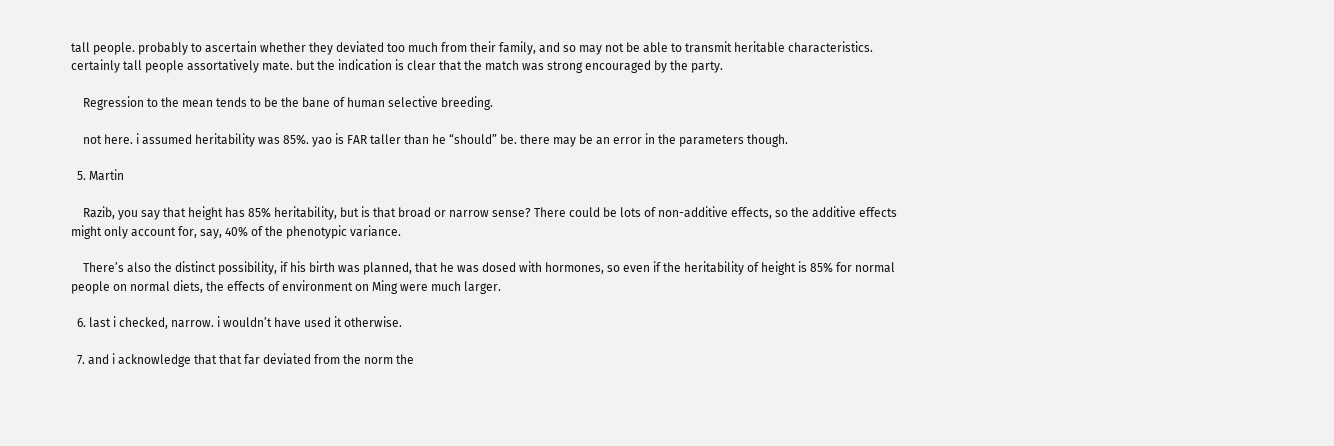tall people. probably to ascertain whether they deviated too much from their family, and so may not be able to transmit heritable characteristics. certainly tall people assortatively mate. but the indication is clear that the match was strong encouraged by the party.

    Regression to the mean tends to be the bane of human selective breeding.

    not here. i assumed heritability was 85%. yao is FAR taller than he “should” be. there may be an error in the parameters though.

  5. Martin

    Razib, you say that height has 85% heritability, but is that broad or narrow sense? There could be lots of non-additive effects, so the additive effects might only account for, say, 40% of the phenotypic variance.

    There’s also the distinct possibility, if his birth was planned, that he was dosed with hormones, so even if the heritability of height is 85% for normal people on normal diets, the effects of environment on Ming were much larger.

  6. last i checked, narrow. i wouldn’t have used it otherwise.

  7. and i acknowledge that that far deviated from the norm the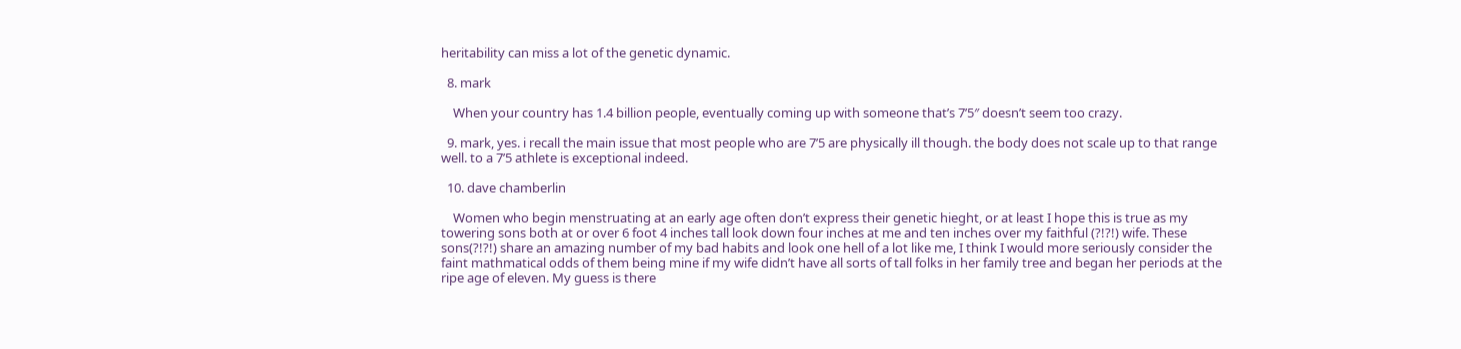heritability can miss a lot of the genetic dynamic.

  8. mark

    When your country has 1.4 billion people, eventually coming up with someone that’s 7’5″ doesn’t seem too crazy.

  9. mark, yes. i recall the main issue that most people who are 7’5 are physically ill though. the body does not scale up to that range well. to a 7’5 athlete is exceptional indeed.

  10. dave chamberlin

    Women who begin menstruating at an early age often don’t express their genetic hieght, or at least I hope this is true as my towering sons both at or over 6 foot 4 inches tall look down four inches at me and ten inches over my faithful (?!?!) wife. These sons(?!?!) share an amazing number of my bad habits and look one hell of a lot like me, I think I would more seriously consider the faint mathmatical odds of them being mine if my wife didn’t have all sorts of tall folks in her family tree and began her periods at the ripe age of eleven. My guess is there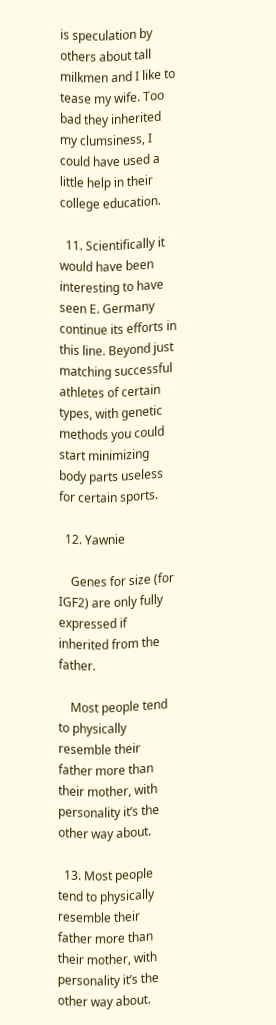is speculation by others about tall milkmen and I like to tease my wife. Too bad they inherited my clumsiness, I could have used a little help in their college education.

  11. Scientifically it would have been interesting to have seen E. Germany continue its efforts in this line. Beyond just matching successful athletes of certain types, with genetic methods you could start minimizing body parts useless for certain sports.

  12. Yawnie

    Genes for size (for IGF2) are only fully expressed if inherited from the father.

    Most people tend to physically resemble their father more than their mother, with personality it’s the other way about.

  13. Most people tend to physically resemble their father more than their mother, with personality it’s the other way about.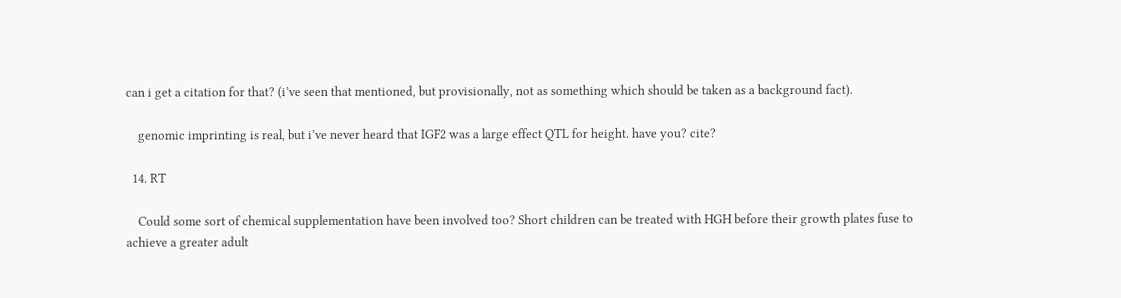can i get a citation for that? (i’ve seen that mentioned, but provisionally, not as something which should be taken as a background fact).

    genomic imprinting is real, but i’ve never heard that IGF2 was a large effect QTL for height. have you? cite?

  14. RT

    Could some sort of chemical supplementation have been involved too? Short children can be treated with HGH before their growth plates fuse to achieve a greater adult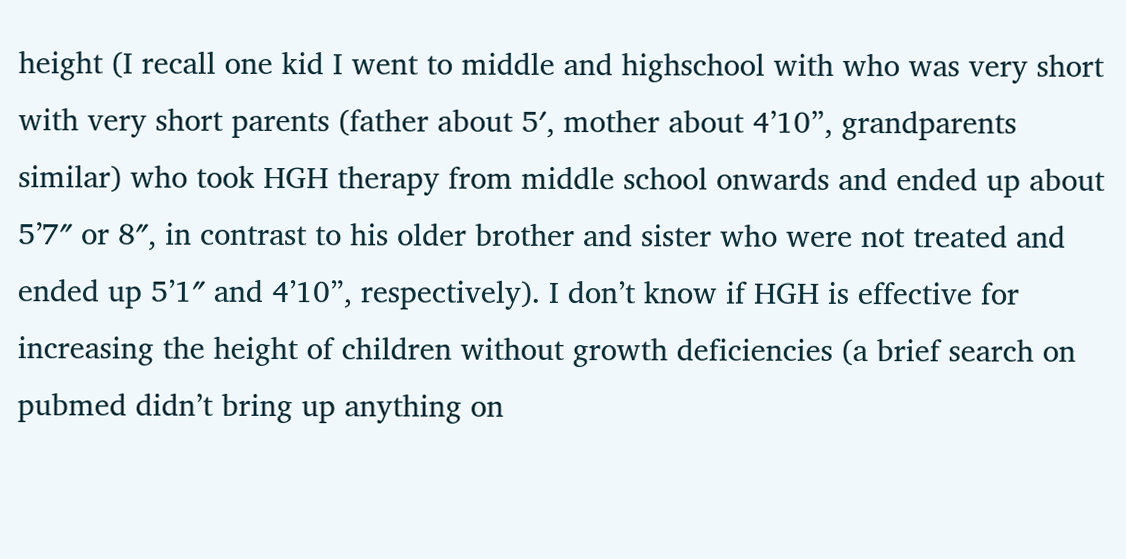height (I recall one kid I went to middle and highschool with who was very short with very short parents (father about 5′, mother about 4’10”, grandparents similar) who took HGH therapy from middle school onwards and ended up about 5’7″ or 8″, in contrast to his older brother and sister who were not treated and ended up 5’1″ and 4’10”, respectively). I don’t know if HGH is effective for increasing the height of children without growth deficiencies (a brief search on pubmed didn’t bring up anything on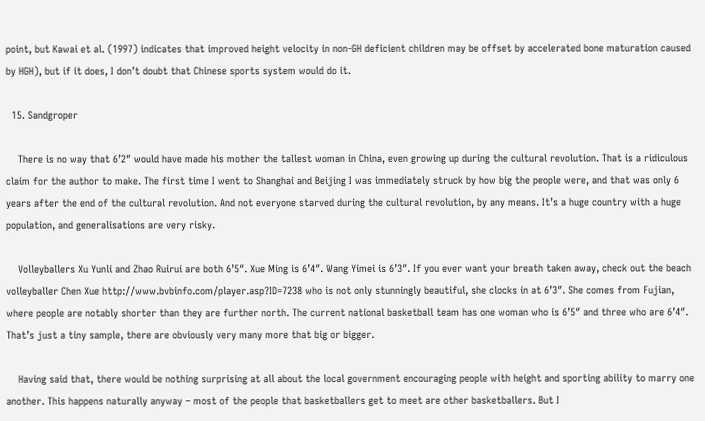point, but Kawai et al. (1997) indicates that improved height velocity in non-GH deficient children may be offset by accelerated bone maturation caused by HGH), but if it does, I don’t doubt that Chinese sports system would do it.

  15. Sandgroper

    There is no way that 6’2″ would have made his mother the tallest woman in China, even growing up during the cultural revolution. That is a ridiculous claim for the author to make. The first time I went to Shanghai and Beijing I was immediately struck by how big the people were, and that was only 6 years after the end of the cultural revolution. And not everyone starved during the cultural revolution, by any means. It’s a huge country with a huge population, and generalisations are very risky.

    Volleyballers Xu Yunli and Zhao Ruirui are both 6’5″. Xue Ming is 6’4″. Wang Yimei is 6’3″. If you ever want your breath taken away, check out the beach volleyballer Chen Xue http://www.bvbinfo.com/player.asp?ID=7238 who is not only stunningly beautiful, she clocks in at 6’3″. She comes from Fujian, where people are notably shorter than they are further north. The current national basketball team has one woman who is 6’5″ and three who are 6’4″. That’s just a tiny sample, there are obviously very many more that big or bigger.

    Having said that, there would be nothing surprising at all about the local government encouraging people with height and sporting ability to marry one another. This happens naturally anyway – most of the people that basketballers get to meet are other basketballers. But I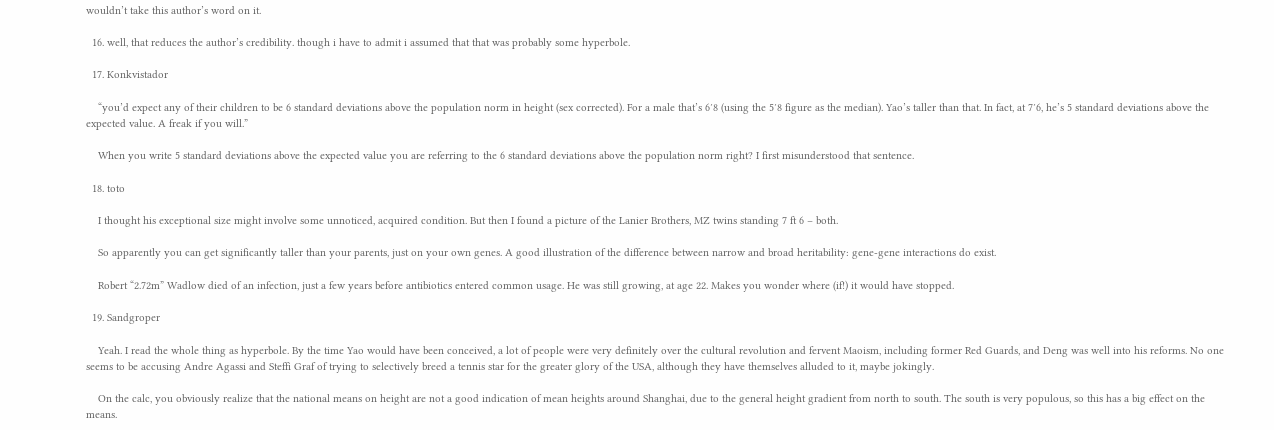wouldn’t take this author’s word on it.

  16. well, that reduces the author’s credibility. though i have to admit i assumed that that was probably some hyperbole.

  17. Konkvistador

    “you’d expect any of their children to be 6 standard deviations above the population norm in height (sex corrected). For a male that’s 6′8 (using the 5′8 figure as the median). Yao’s taller than that. In fact, at 7′6, he’s 5 standard deviations above the expected value. A freak if you will.”

    When you write 5 standard deviations above the expected value you are referring to the 6 standard deviations above the population norm right? I first misunderstood that sentence.

  18. toto

    I thought his exceptional size might involve some unnoticed, acquired condition. But then I found a picture of the Lanier Brothers, MZ twins standing 7 ft 6 – both.

    So apparently you can get significantly taller than your parents, just on your own genes. A good illustration of the difference between narrow and broad heritability: gene-gene interactions do exist.

    Robert “2.72m” Wadlow died of an infection, just a few years before antibiotics entered common usage. He was still growing, at age 22. Makes you wonder where (if!) it would have stopped.

  19. Sandgroper

    Yeah. I read the whole thing as hyperbole. By the time Yao would have been conceived, a lot of people were very definitely over the cultural revolution and fervent Maoism, including former Red Guards, and Deng was well into his reforms. No one seems to be accusing Andre Agassi and Steffi Graf of trying to selectively breed a tennis star for the greater glory of the USA, although they have themselves alluded to it, maybe jokingly.

    On the calc, you obviously realize that the national means on height are not a good indication of mean heights around Shanghai, due to the general height gradient from north to south. The south is very populous, so this has a big effect on the means.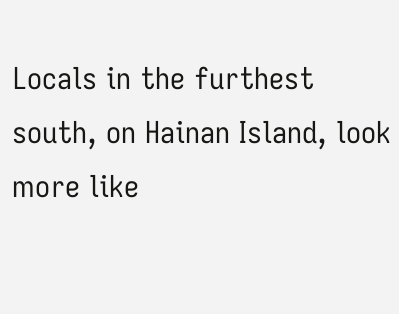Locals in the furthest south, on Hainan Island, look more like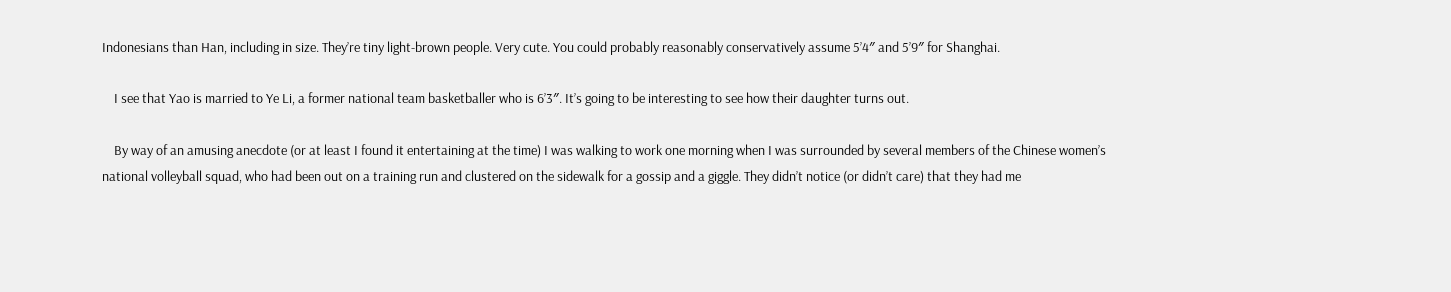Indonesians than Han, including in size. They’re tiny light-brown people. Very cute. You could probably reasonably conservatively assume 5’4″ and 5’9″ for Shanghai.

    I see that Yao is married to Ye Li, a former national team basketballer who is 6’3″. It’s going to be interesting to see how their daughter turns out.

    By way of an amusing anecdote (or at least I found it entertaining at the time) I was walking to work one morning when I was surrounded by several members of the Chinese women’s national volleyball squad, who had been out on a training run and clustered on the sidewalk for a gossip and a giggle. They didn’t notice (or didn’t care) that they had me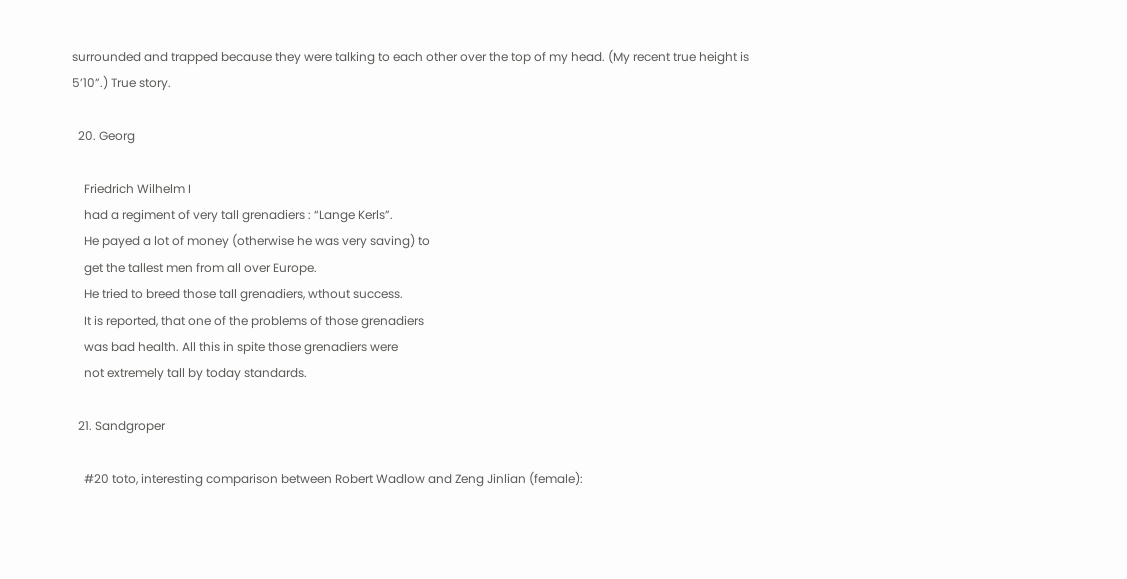surrounded and trapped because they were talking to each other over the top of my head. (My recent true height is 5’10”.) True story.

  20. Georg

    Friedrich Wilhelm I
    had a regiment of very tall grenadiers : “Lange Kerls”.
    He payed a lot of money (otherwise he was very saving) to
    get the tallest men from all over Europe.
    He tried to breed those tall grenadiers, wthout success.
    It is reported, that one of the problems of those grenadiers
    was bad health. All this in spite those grenadiers were
    not extremely tall by today standards.

  21. Sandgroper

    #20 toto, interesting comparison between Robert Wadlow and Zeng Jinlian (female):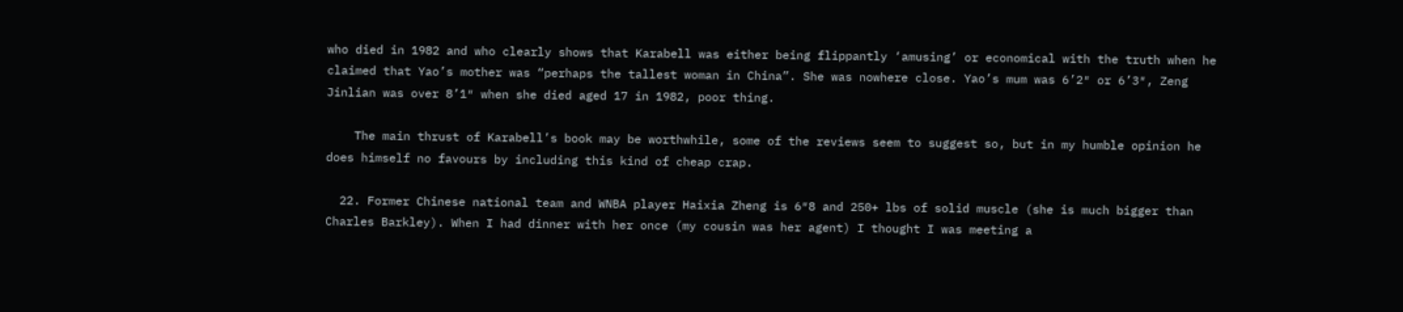who died in 1982 and who clearly shows that Karabell was either being flippantly ‘amusing’ or economical with the truth when he claimed that Yao’s mother was “perhaps the tallest woman in China”. She was nowhere close. Yao’s mum was 6’2″ or 6’3″, Zeng Jinlian was over 8’1″ when she died aged 17 in 1982, poor thing.

    The main thrust of Karabell’s book may be worthwhile, some of the reviews seem to suggest so, but in my humble opinion he does himself no favours by including this kind of cheap crap.

  22. Former Chinese national team and WNBA player Haixia Zheng is 6″8 and 250+ lbs of solid muscle (she is much bigger than Charles Barkley). When I had dinner with her once (my cousin was her agent) I thought I was meeting a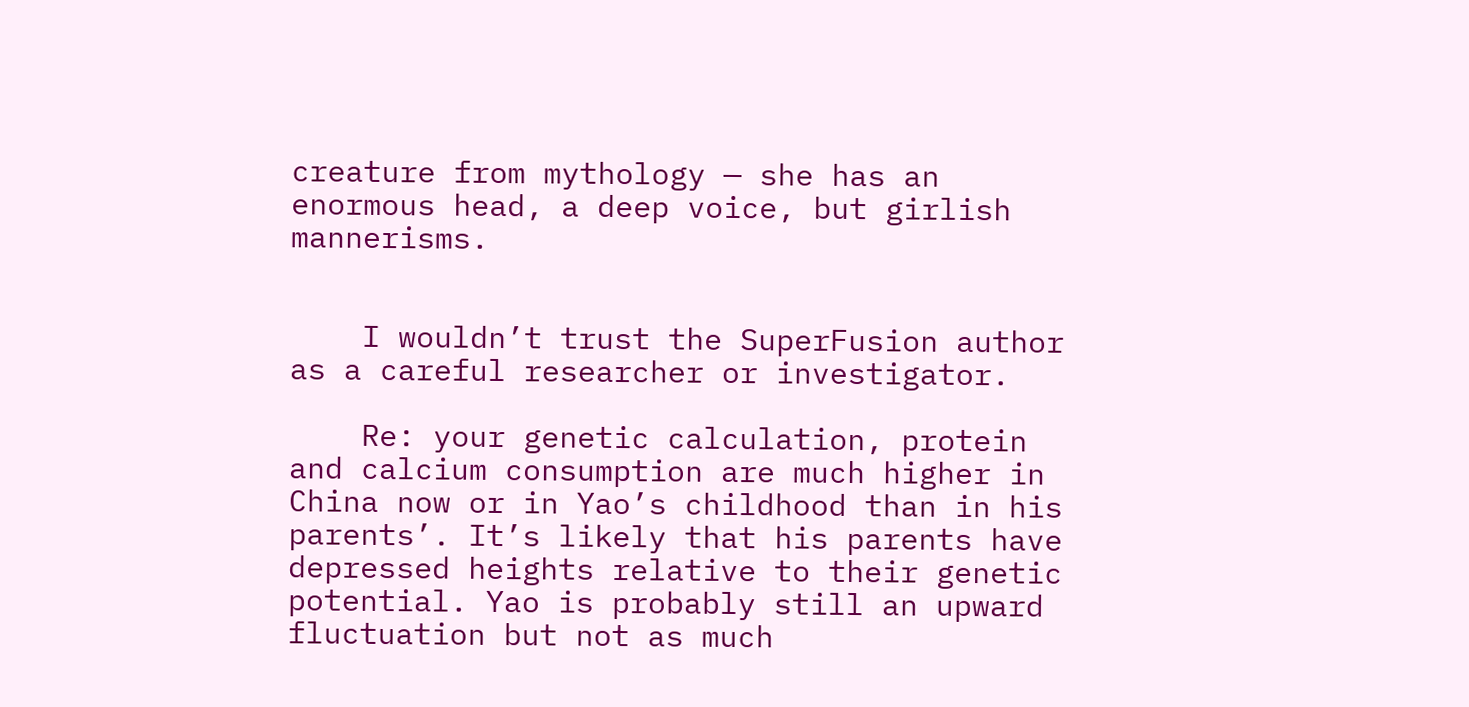creature from mythology — she has an enormous head, a deep voice, but girlish mannerisms.


    I wouldn’t trust the SuperFusion author as a careful researcher or investigator.

    Re: your genetic calculation, protein and calcium consumption are much higher in China now or in Yao’s childhood than in his parents’. It’s likely that his parents have depressed heights relative to their genetic potential. Yao is probably still an upward fluctuation but not as much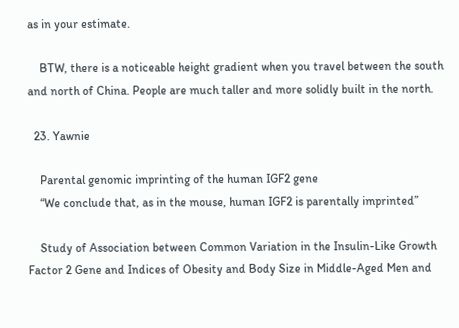as in your estimate.

    BTW, there is a noticeable height gradient when you travel between the south and north of China. People are much taller and more solidly built in the north.

  23. Yawnie

    Parental genomic imprinting of the human IGF2 gene
    “We conclude that, as in the mouse, human IGF2 is parentally imprinted”

    Study of Association between Common Variation in the Insulin-Like Growth Factor 2 Gene and Indices of Obesity and Body Size in Middle-Aged Men and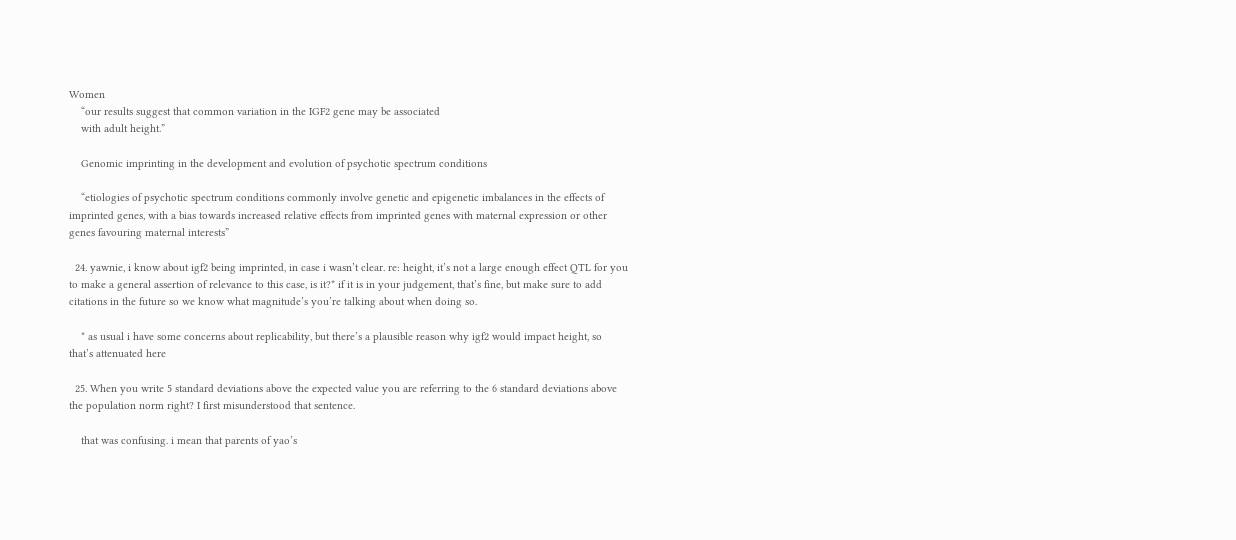Women
    “our results suggest that common variation in the IGF2 gene may be associated
    with adult height.”

    Genomic imprinting in the development and evolution of psychotic spectrum conditions

    “etiologies of psychotic spectrum conditions commonly involve genetic and epigenetic imbalances in the effects of imprinted genes, with a bias towards increased relative effects from imprinted genes with maternal expression or other genes favouring maternal interests”

  24. yawnie, i know about igf2 being imprinted, in case i wasn’t clear. re: height, it’s not a large enough effect QTL for you to make a general assertion of relevance to this case, is it?* if it is in your judgement, that’s fine, but make sure to add citations in the future so we know what magnitude’s you’re talking about when doing so.

    * as usual i have some concerns about replicability, but there’s a plausible reason why igf2 would impact height, so that’s attenuated here

  25. When you write 5 standard deviations above the expected value you are referring to the 6 standard deviations above the population norm right? I first misunderstood that sentence.

    that was confusing. i mean that parents of yao’s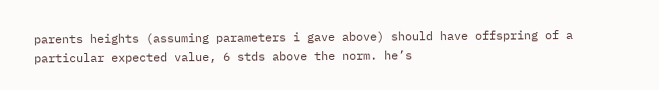parents heights (assuming parameters i gave above) should have offspring of a particular expected value, 6 stds above the norm. he’s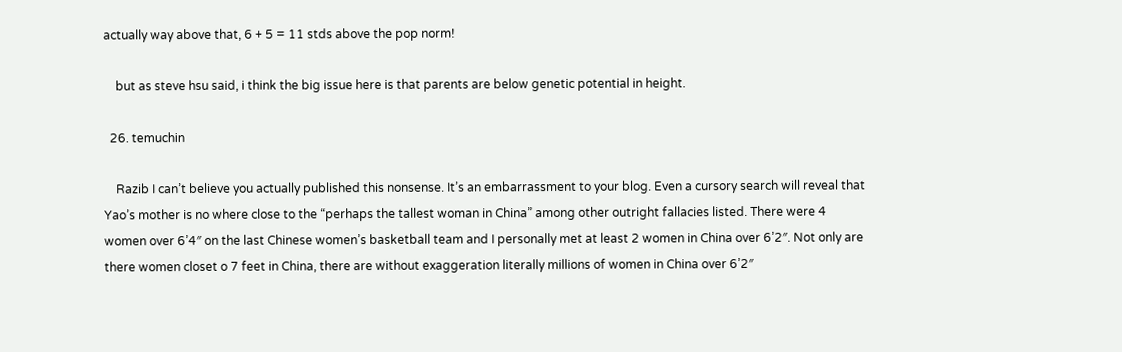actually way above that, 6 + 5 = 11 stds above the pop norm!

    but as steve hsu said, i think the big issue here is that parents are below genetic potential in height.

  26. temuchin

    Razib I can’t believe you actually published this nonsense. It’s an embarrassment to your blog. Even a cursory search will reveal that Yao’s mother is no where close to the “perhaps the tallest woman in China” among other outright fallacies listed. There were 4 women over 6’4″ on the last Chinese women’s basketball team and I personally met at least 2 women in China over 6’2″. Not only are there women closet o 7 feet in China, there are without exaggeration literally millions of women in China over 6’2″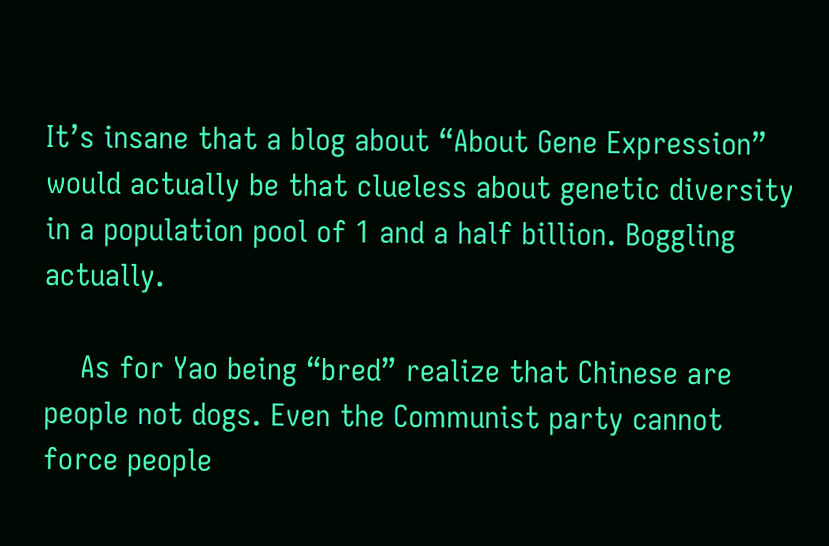It’s insane that a blog about “About Gene Expression” would actually be that clueless about genetic diversity in a population pool of 1 and a half billion. Boggling actually.

    As for Yao being “bred” realize that Chinese are people not dogs. Even the Communist party cannot force people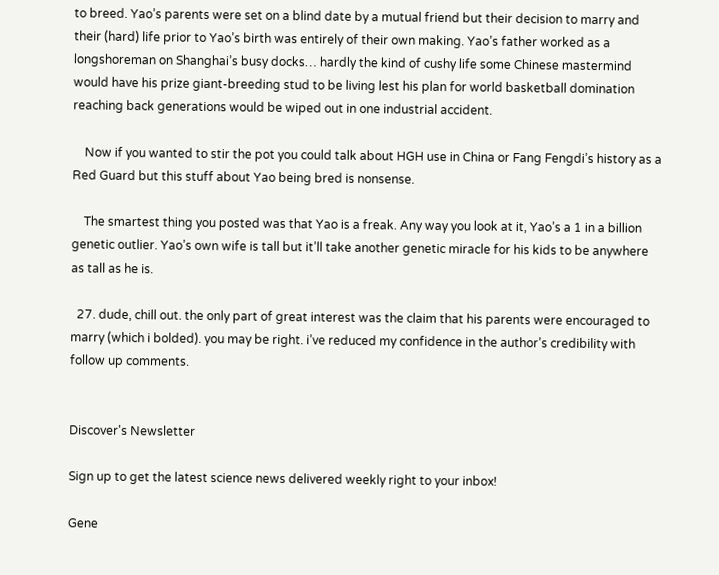to breed. Yao’s parents were set on a blind date by a mutual friend but their decision to marry and their (hard) life prior to Yao’s birth was entirely of their own making. Yao’s father worked as a longshoreman on Shanghai’s busy docks… hardly the kind of cushy life some Chinese mastermind would have his prize giant-breeding stud to be living lest his plan for world basketball domination reaching back generations would be wiped out in one industrial accident.

    Now if you wanted to stir the pot you could talk about HGH use in China or Fang Fengdi’s history as a Red Guard but this stuff about Yao being bred is nonsense.

    The smartest thing you posted was that Yao is a freak. Any way you look at it, Yao’s a 1 in a billion genetic outlier. Yao’s own wife is tall but it’ll take another genetic miracle for his kids to be anywhere as tall as he is.

  27. dude, chill out. the only part of great interest was the claim that his parents were encouraged to marry (which i bolded). you may be right. i’ve reduced my confidence in the author’s credibility with follow up comments.


Discover's Newsletter

Sign up to get the latest science news delivered weekly right to your inbox!

Gene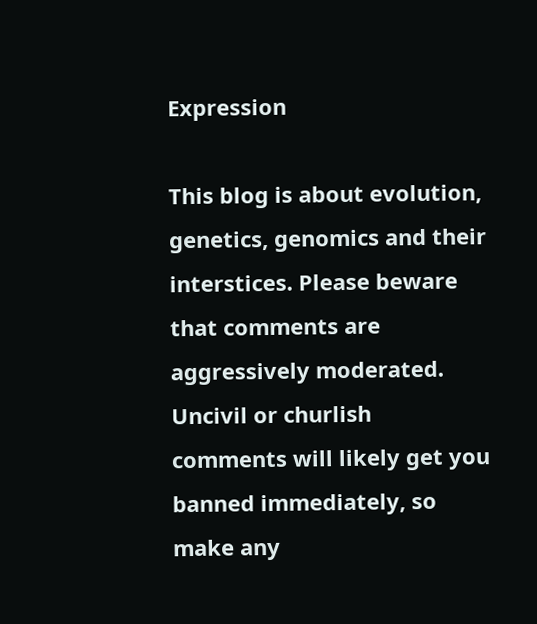Expression

This blog is about evolution, genetics, genomics and their interstices. Please beware that comments are aggressively moderated. Uncivil or churlish comments will likely get you banned immediately, so make any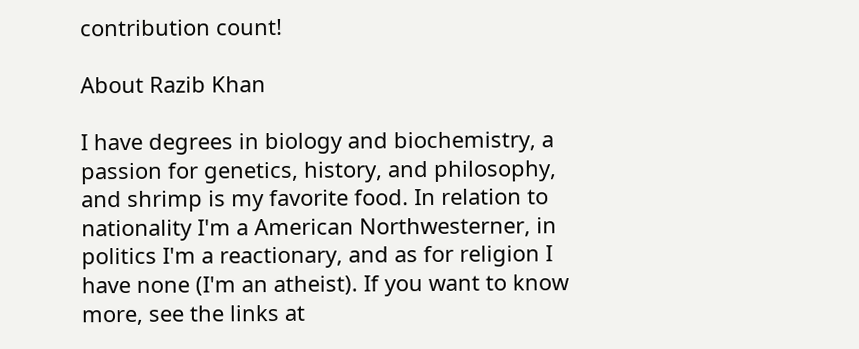contribution count!

About Razib Khan

I have degrees in biology and biochemistry, a passion for genetics, history, and philosophy, and shrimp is my favorite food. In relation to nationality I'm a American Northwesterner, in politics I'm a reactionary, and as for religion I have none (I'm an atheist). If you want to know more, see the links at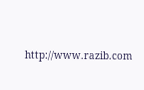http://www.razib.com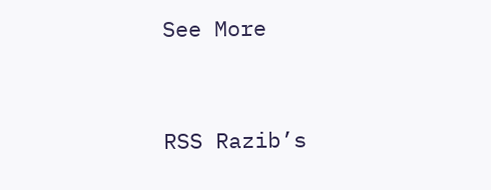See More


RSS Razib’s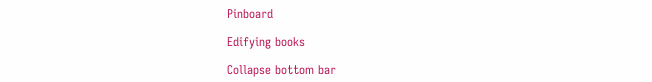Pinboard

Edifying books

Collapse bottom bar